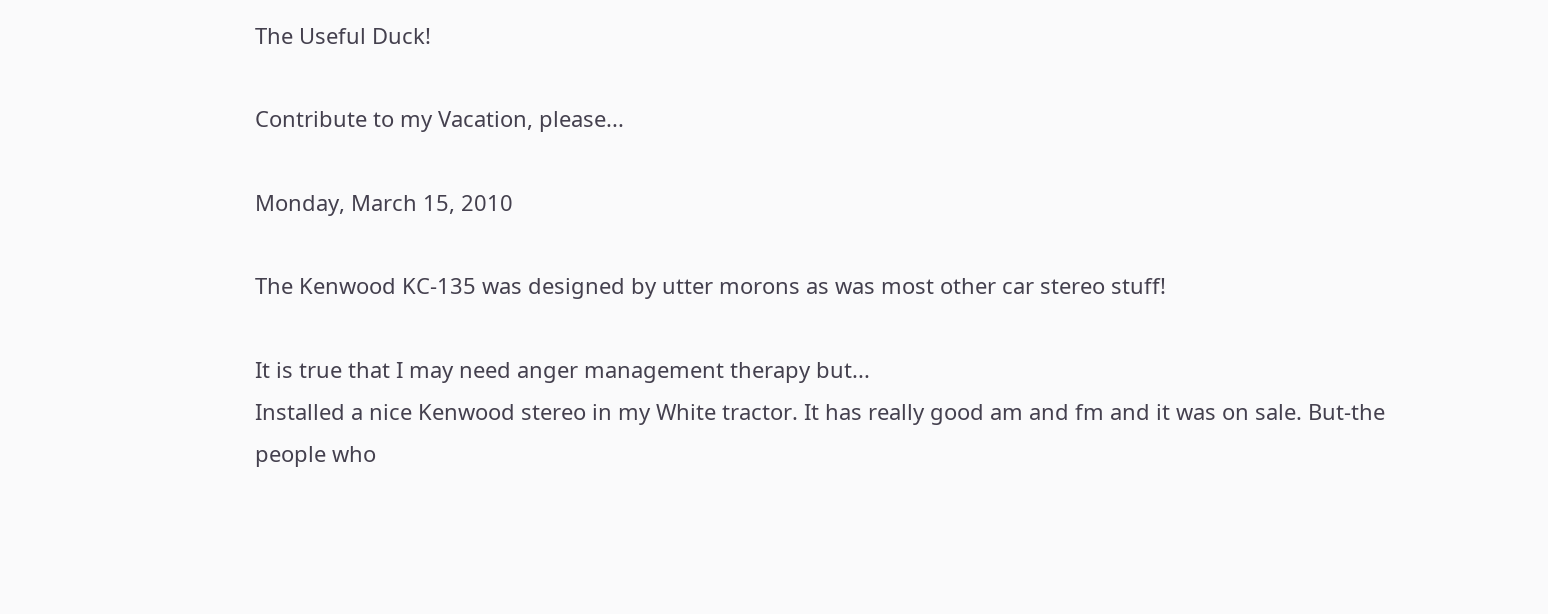The Useful Duck!

Contribute to my Vacation, please...

Monday, March 15, 2010

The Kenwood KC-135 was designed by utter morons as was most other car stereo stuff!

It is true that I may need anger management therapy but...
Installed a nice Kenwood stereo in my White tractor. It has really good am and fm and it was on sale. But-the people who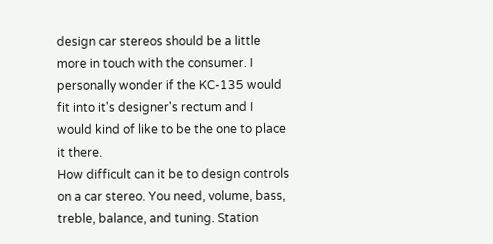design car stereos should be a little more in touch with the consumer. I personally wonder if the KC-135 would fit into it's designer's rectum and I would kind of like to be the one to place it there.
How difficult can it be to design controls on a car stereo. You need, volume, bass, treble, balance, and tuning. Station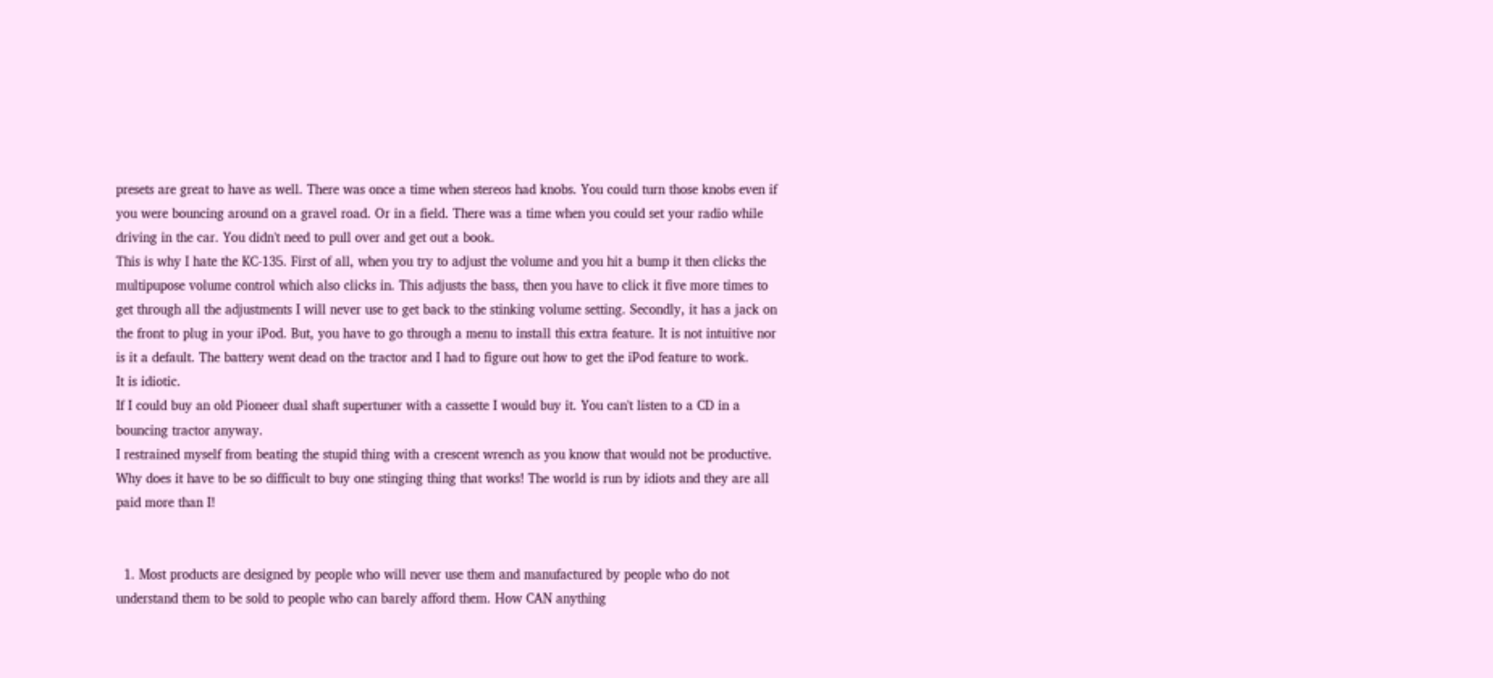presets are great to have as well. There was once a time when stereos had knobs. You could turn those knobs even if you were bouncing around on a gravel road. Or in a field. There was a time when you could set your radio while driving in the car. You didn't need to pull over and get out a book.
This is why I hate the KC-135. First of all, when you try to adjust the volume and you hit a bump it then clicks the multipupose volume control which also clicks in. This adjusts the bass, then you have to click it five more times to get through all the adjustments I will never use to get back to the stinking volume setting. Secondly, it has a jack on the front to plug in your iPod. But, you have to go through a menu to install this extra feature. It is not intuitive nor is it a default. The battery went dead on the tractor and I had to figure out how to get the iPod feature to work.
It is idiotic.
If I could buy an old Pioneer dual shaft supertuner with a cassette I would buy it. You can't listen to a CD in a bouncing tractor anyway.
I restrained myself from beating the stupid thing with a crescent wrench as you know that would not be productive.
Why does it have to be so difficult to buy one stinging thing that works! The world is run by idiots and they are all paid more than I!


  1. Most products are designed by people who will never use them and manufactured by people who do not understand them to be sold to people who can barely afford them. How CAN anything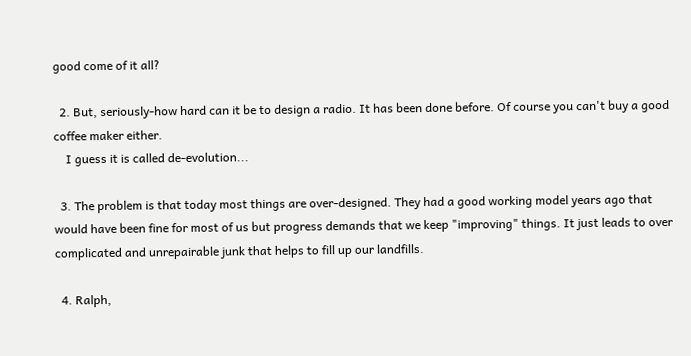good come of it all?

  2. But, seriously-how hard can it be to design a radio. It has been done before. Of course you can't buy a good coffee maker either.
    I guess it is called de-evolution...

  3. The problem is that today most things are over-designed. They had a good working model years ago that would have been fine for most of us but progress demands that we keep "improving" things. It just leads to over complicated and unrepairable junk that helps to fill up our landfills.

  4. Ralph,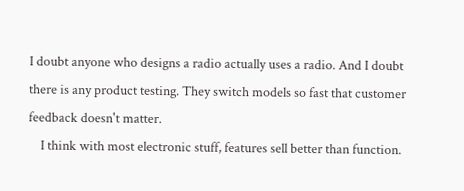I doubt anyone who designs a radio actually uses a radio. And I doubt there is any product testing. They switch models so fast that customer feedback doesn't matter.
    I think with most electronic stuff, features sell better than function.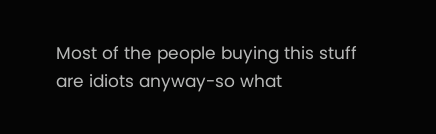Most of the people buying this stuff are idiots anyway-so what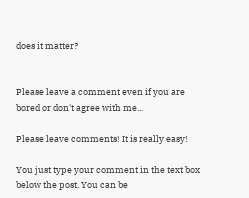does it matter?


Please leave a comment even if you are bored or don't agree with me...

Please leave comments! It is really easy!

You just type your comment in the text box below the post. You can be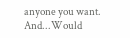anyone you want.
And...Would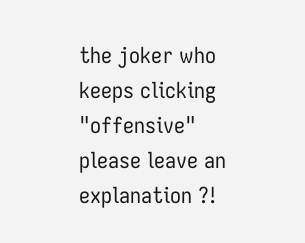the joker who keeps clicking "offensive" please leave an explanation ?!